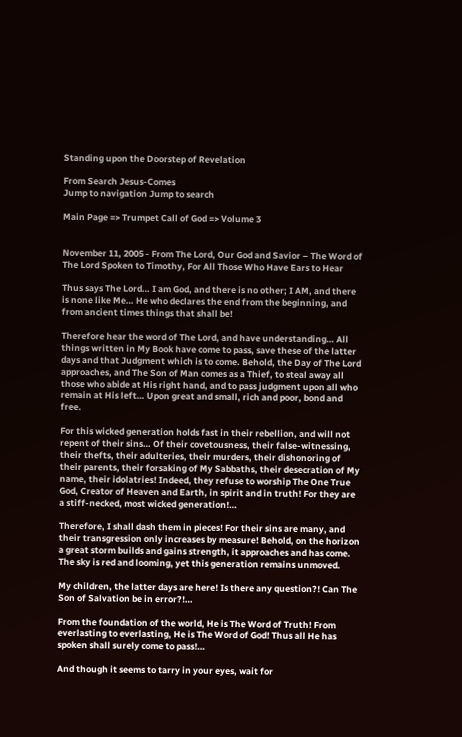Standing upon the Doorstep of Revelation

From Search Jesus-Comes
Jump to navigation Jump to search

Main Page => Trumpet Call of God => Volume 3


November 11, 2005 - From The Lord, Our God and Savior – The Word of The Lord Spoken to Timothy, For All Those Who Have Ears to Hear

Thus says The Lord… I am God, and there is no other; I AM, and there is none like Me… He who declares the end from the beginning, and from ancient times things that shall be!

Therefore hear the word of The Lord, and have understanding… All things written in My Book have come to pass, save these of the latter days and that Judgment which is to come. Behold, the Day of The Lord approaches, and The Son of Man comes as a Thief, to steal away all those who abide at His right hand, and to pass judgment upon all who remain at His left… Upon great and small, rich and poor, bond and free.

For this wicked generation holds fast in their rebellion, and will not repent of their sins… Of their covetousness, their false-witnessing, their thefts, their adulteries, their murders, their dishonoring of their parents, their forsaking of My Sabbaths, their desecration of My name, their idolatries! Indeed, they refuse to worship The One True God, Creator of Heaven and Earth, in spirit and in truth! For they are a stiff-necked, most wicked generation!…

Therefore, I shall dash them in pieces! For their sins are many, and their transgression only increases by measure! Behold, on the horizon a great storm builds and gains strength, it approaches and has come. The sky is red and looming, yet this generation remains unmoved.

My children, the latter days are here! Is there any question?! Can The Son of Salvation be in error?!…

From the foundation of the world, He is The Word of Truth! From everlasting to everlasting, He is The Word of God! Thus all He has spoken shall surely come to pass!…

And though it seems to tarry in your eyes, wait for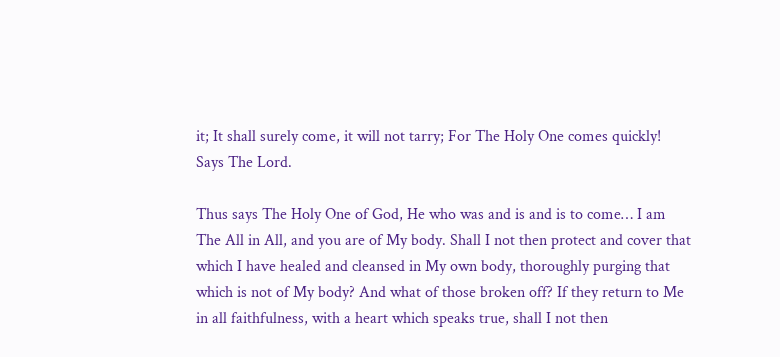it; It shall surely come, it will not tarry; For The Holy One comes quickly! Says The Lord.

Thus says The Holy One of God, He who was and is and is to come… I am The All in All, and you are of My body. Shall I not then protect and cover that which I have healed and cleansed in My own body, thoroughly purging that which is not of My body? And what of those broken off? If they return to Me in all faithfulness, with a heart which speaks true, shall I not then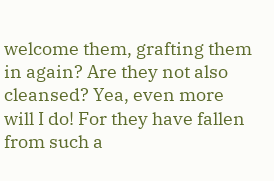welcome them, grafting them in again? Are they not also cleansed? Yea, even more will I do! For they have fallen from such a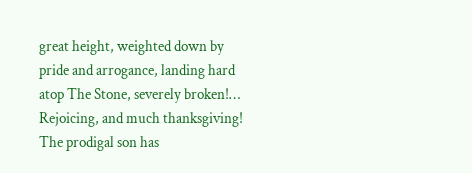great height, weighted down by pride and arrogance, landing hard atop The Stone, severely broken!… Rejoicing, and much thanksgiving! The prodigal son has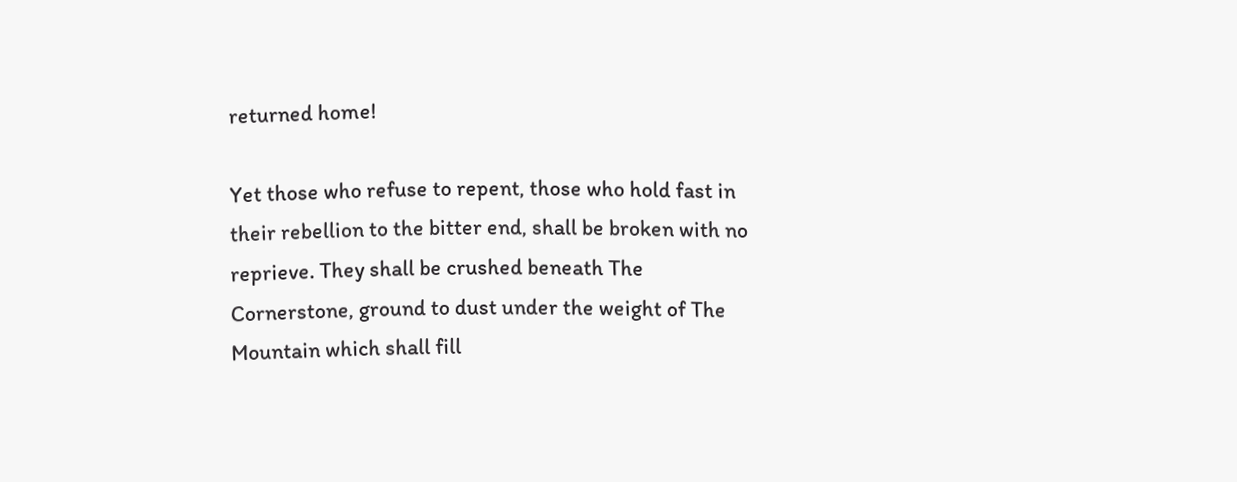returned home!

Yet those who refuse to repent, those who hold fast in their rebellion to the bitter end, shall be broken with no reprieve. They shall be crushed beneath The Cornerstone, ground to dust under the weight of The Mountain which shall fill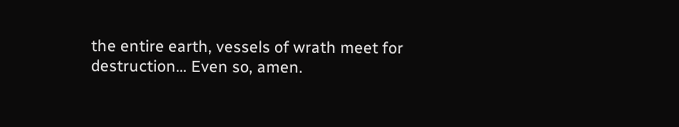the entire earth, vessels of wrath meet for destruction… Even so, amen.